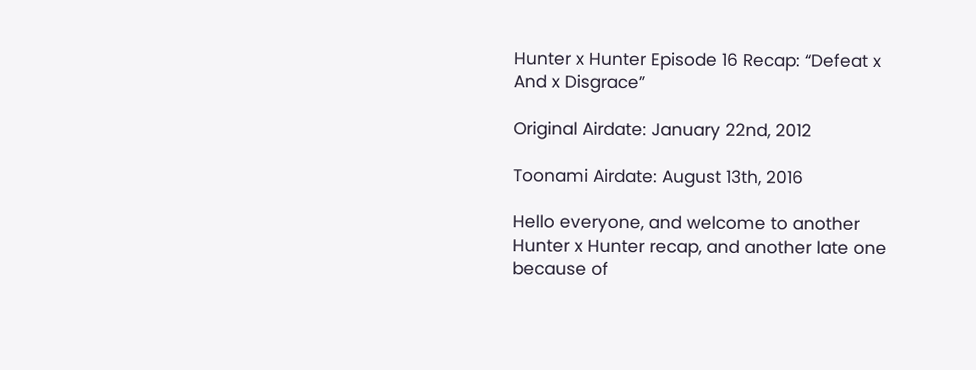Hunter x Hunter Episode 16 Recap: “Defeat x And x Disgrace”

Original Airdate: January 22nd, 2012

Toonami Airdate: August 13th, 2016

Hello everyone, and welcome to another Hunter x Hunter recap, and another late one because of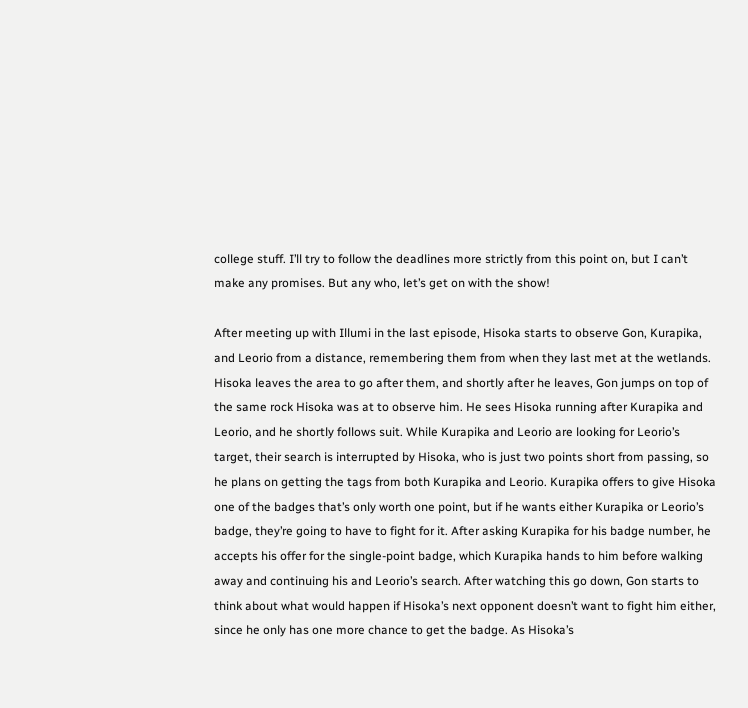college stuff. I’ll try to follow the deadlines more strictly from this point on, but I can’t make any promises. But any who, let’s get on with the show!

After meeting up with Illumi in the last episode, Hisoka starts to observe Gon, Kurapika, and Leorio from a distance, remembering them from when they last met at the wetlands. Hisoka leaves the area to go after them, and shortly after he leaves, Gon jumps on top of the same rock Hisoka was at to observe him. He sees Hisoka running after Kurapika and Leorio, and he shortly follows suit. While Kurapika and Leorio are looking for Leorio’s target, their search is interrupted by Hisoka, who is just two points short from passing, so he plans on getting the tags from both Kurapika and Leorio. Kurapika offers to give Hisoka one of the badges that’s only worth one point, but if he wants either Kurapika or Leorio’s badge, they’re going to have to fight for it. After asking Kurapika for his badge number, he accepts his offer for the single-point badge, which Kurapika hands to him before walking away and continuing his and Leorio’s search. After watching this go down, Gon starts to think about what would happen if Hisoka’s next opponent doesn’t want to fight him either, since he only has one more chance to get the badge. As Hisoka’s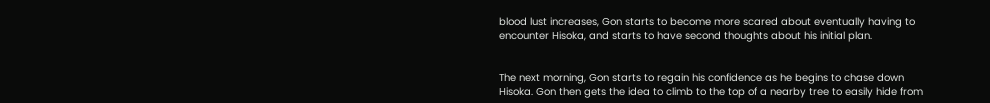blood lust increases, Gon starts to become more scared about eventually having to encounter Hisoka, and starts to have second thoughts about his initial plan.


The next morning, Gon starts to regain his confidence as he begins to chase down Hisoka. Gon then gets the idea to climb to the top of a nearby tree to easily hide from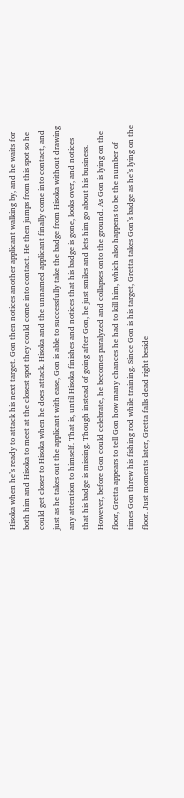Hisoka when he’s ready to attack his next target. Gon then notices another applicant walking by, and he waits for both him and Hisoka to meet at the closest spot they could come into contact. He then jumps from this spot so he could get closer to Hisoka when he does attack. Hisoka and the unnamed applicant finally come into contact, and just as he takes out the applicant with ease, Gon is able to successfully take the badge from Hisoka without drawing any attention to himself. That is, until Hisoka finishes and notices that his badge is gone, looks over, and notices that his badge is missing. Though instead of going after Gon, he just smiles and lets him go about his business. However, before Gon could celebrate, he becomes paralyzed and collapses onto the ground. As Gon is lying on the floor, Gretta appears to tell Gon how many chances he had to kill him, which also happens to be the number of times Gon threw his fishing rod while training. Since Gon is his target, Gretta takes Gon’s badge as he’s lying on the floor. Just moments later, Gretta falls dead right beside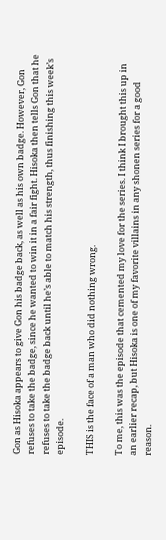Gon as Hisoka appears to give Gon his badge back, as well as his own badge. However, Gon refuses to take the badge, since he wanted to win it in a fair fight. Hisoka then tells Gon that he refuses to take the badge back until he’s able to match his strength, thus finishing this week’s episode.

THIS is the face of a man who did nothing wrong.

To me, this was the episode that cemented my love for the series. I think I brought this up in an earlier recap, but Hisoka is one of my favorite villains in any shonen series for a good reason.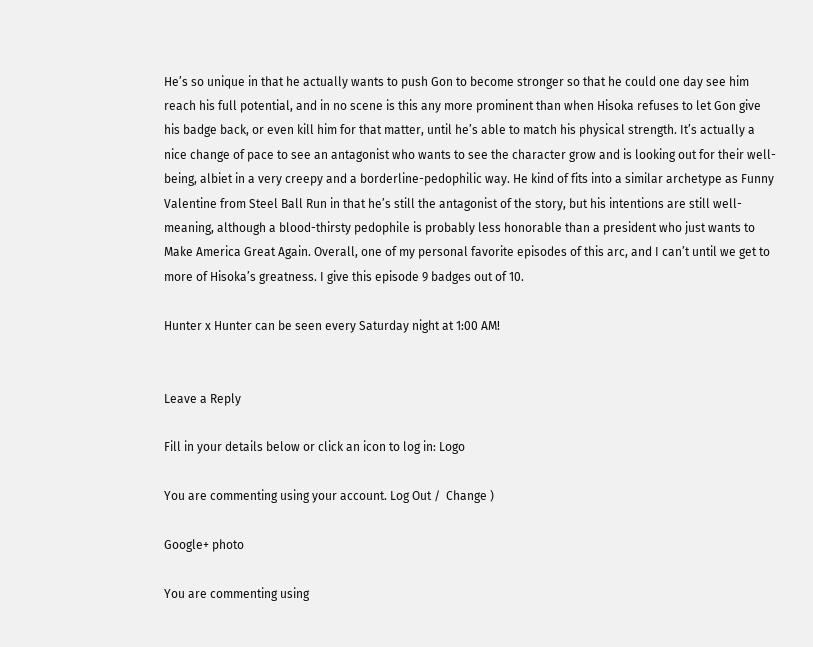He’s so unique in that he actually wants to push Gon to become stronger so that he could one day see him reach his full potential, and in no scene is this any more prominent than when Hisoka refuses to let Gon give his badge back, or even kill him for that matter, until he’s able to match his physical strength. It’s actually a nice change of pace to see an antagonist who wants to see the character grow and is looking out for their well-being, albiet in a very creepy and a borderline-pedophilic way. He kind of fits into a similar archetype as Funny Valentine from Steel Ball Run in that he’s still the antagonist of the story, but his intentions are still well-meaning, although a blood-thirsty pedophile is probably less honorable than a president who just wants to Make America Great Again. Overall, one of my personal favorite episodes of this arc, and I can’t until we get to more of Hisoka’s greatness. I give this episode 9 badges out of 10.

Hunter x Hunter can be seen every Saturday night at 1:00 AM!


Leave a Reply

Fill in your details below or click an icon to log in: Logo

You are commenting using your account. Log Out /  Change )

Google+ photo

You are commenting using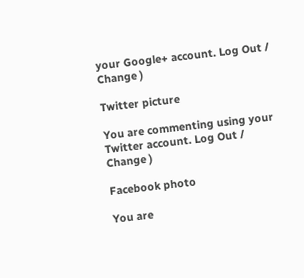your Google+ account. Log Out /  Change )

Twitter picture

You are commenting using your Twitter account. Log Out /  Change )

Facebook photo

You are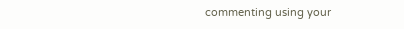commenting using your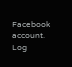Facebook account. Log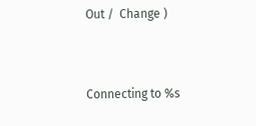Out /  Change )


Connecting to %s